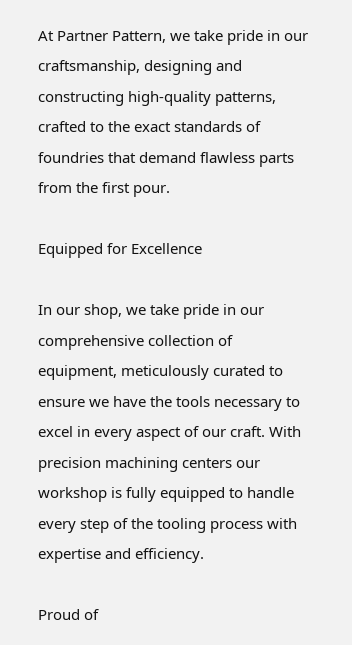At Partner Pattern, we take pride in our craftsmanship, designing and constructing high-quality patterns, crafted to the exact standards of foundries that demand flawless parts from the first pour.

Equipped for Excellence

In our shop, we take pride in our comprehensive collection of equipment, meticulously curated to ensure we have the tools necessary to excel in every aspect of our craft. With precision machining centers our workshop is fully equipped to handle every step of the tooling process with expertise and efficiency.

Proud of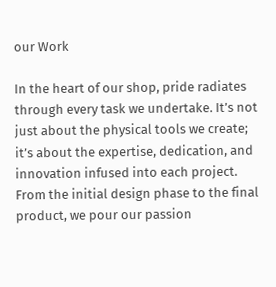our Work

In the heart of our shop, pride radiates through every task we undertake. It’s not just about the physical tools we create; it’s about the expertise, dedication, and innovation infused into each project. From the initial design phase to the final product, we pour our passion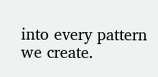into every pattern we create.